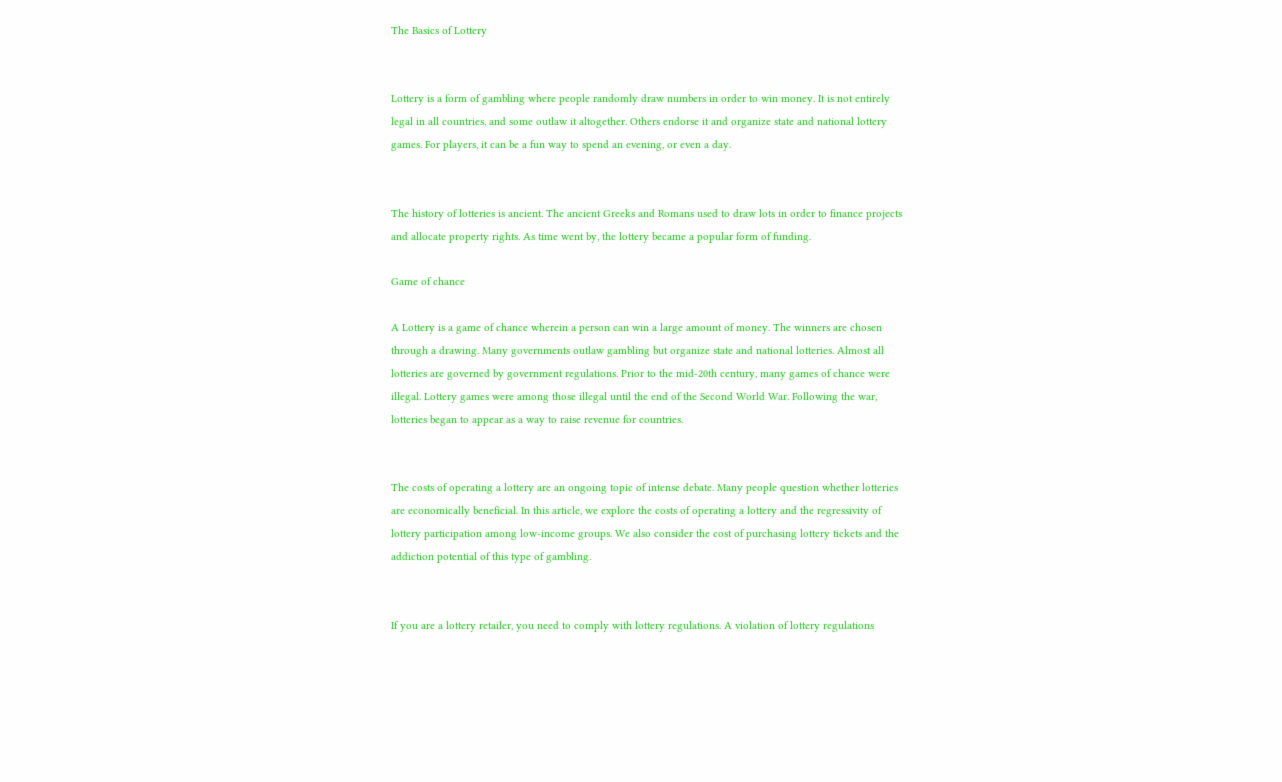The Basics of Lottery


Lottery is a form of gambling where people randomly draw numbers in order to win money. It is not entirely legal in all countries, and some outlaw it altogether. Others endorse it and organize state and national lottery games. For players, it can be a fun way to spend an evening, or even a day.


The history of lotteries is ancient. The ancient Greeks and Romans used to draw lots in order to finance projects and allocate property rights. As time went by, the lottery became a popular form of funding.

Game of chance

A Lottery is a game of chance wherein a person can win a large amount of money. The winners are chosen through a drawing. Many governments outlaw gambling but organize state and national lotteries. Almost all lotteries are governed by government regulations. Prior to the mid-20th century, many games of chance were illegal. Lottery games were among those illegal until the end of the Second World War. Following the war, lotteries began to appear as a way to raise revenue for countries.


The costs of operating a lottery are an ongoing topic of intense debate. Many people question whether lotteries are economically beneficial. In this article, we explore the costs of operating a lottery and the regressivity of lottery participation among low-income groups. We also consider the cost of purchasing lottery tickets and the addiction potential of this type of gambling.


If you are a lottery retailer, you need to comply with lottery regulations. A violation of lottery regulations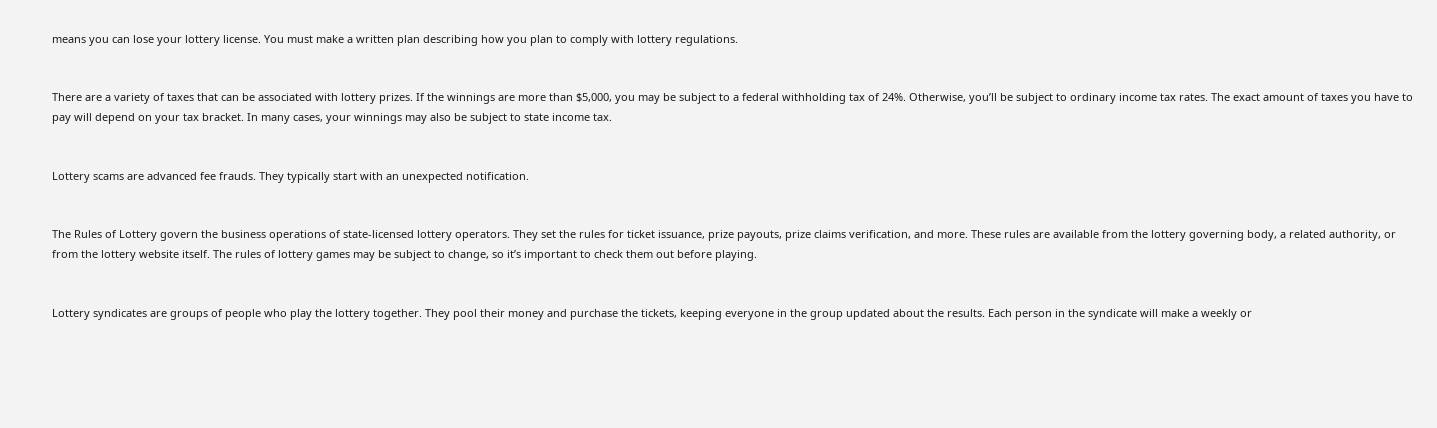means you can lose your lottery license. You must make a written plan describing how you plan to comply with lottery regulations.


There are a variety of taxes that can be associated with lottery prizes. If the winnings are more than $5,000, you may be subject to a federal withholding tax of 24%. Otherwise, you’ll be subject to ordinary income tax rates. The exact amount of taxes you have to pay will depend on your tax bracket. In many cases, your winnings may also be subject to state income tax.


Lottery scams are advanced fee frauds. They typically start with an unexpected notification.


The Rules of Lottery govern the business operations of state-licensed lottery operators. They set the rules for ticket issuance, prize payouts, prize claims verification, and more. These rules are available from the lottery governing body, a related authority, or from the lottery website itself. The rules of lottery games may be subject to change, so it’s important to check them out before playing.


Lottery syndicates are groups of people who play the lottery together. They pool their money and purchase the tickets, keeping everyone in the group updated about the results. Each person in the syndicate will make a weekly or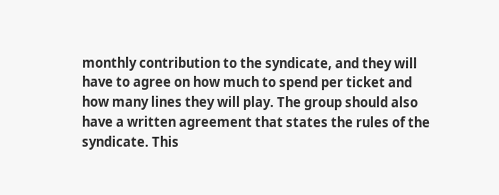monthly contribution to the syndicate, and they will have to agree on how much to spend per ticket and how many lines they will play. The group should also have a written agreement that states the rules of the syndicate. This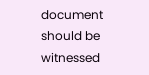document should be witnessed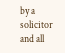by a solicitor and all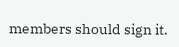members should sign it.